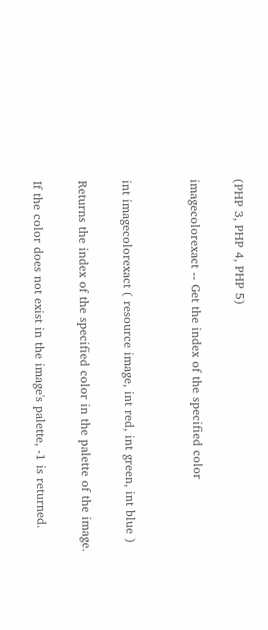(PHP 3, PHP 4, PHP 5)

imagecolorexact -- Get the index of the specified color


int imagecolorexact ( resource image, int red, int green, int blue )

Returns the index of the specified color in the palette of the image.

If the color does not exist in the image's palette, -1 is returned.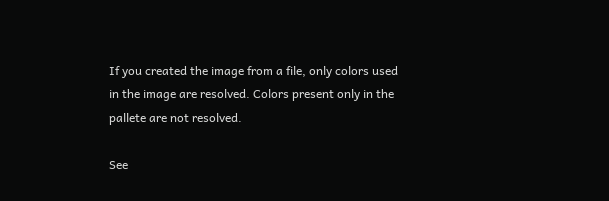If you created the image from a file, only colors used in the image are resolved. Colors present only in the pallete are not resolved.

See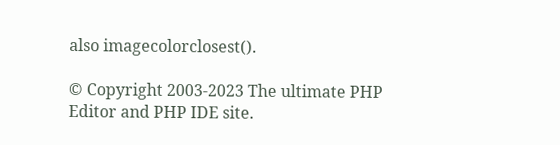also imagecolorclosest().

© Copyright 2003-2023 The ultimate PHP Editor and PHP IDE site.